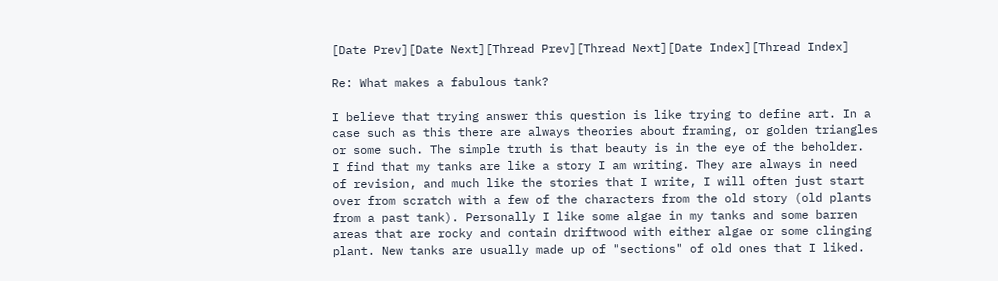[Date Prev][Date Next][Thread Prev][Thread Next][Date Index][Thread Index]

Re: What makes a fabulous tank?

I believe that trying answer this question is like trying to define art. In a
case such as this there are always theories about framing, or golden triangles
or some such. The simple truth is that beauty is in the eye of the beholder.
I find that my tanks are like a story I am writing. They are always in need
of revision, and much like the stories that I write, I will often just start
over from scratch with a few of the characters from the old story (old plants
from a past tank). Personally I like some algae in my tanks and some barren
areas that are rocky and contain driftwood with either algae or some clinging
plant. New tanks are usually made up of "sections" of old ones that I liked.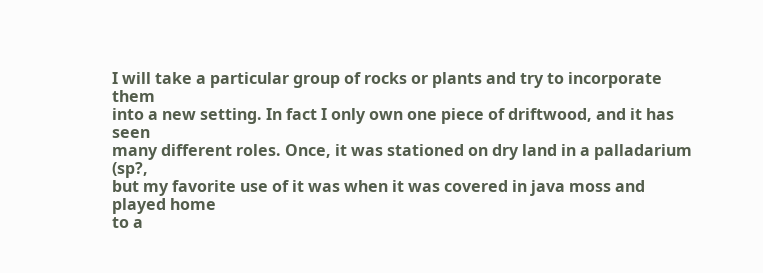I will take a particular group of rocks or plants and try to incorporate them
into a new setting. In fact I only own one piece of driftwood, and it has seen
many different roles. Once, it was stationed on dry land in a palladarium (sp?,
but my favorite use of it was when it was covered in java moss and played home
to a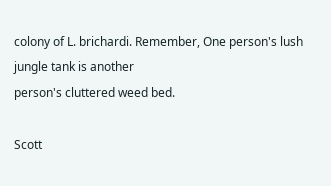colony of L. brichardi. Remember, One person's lush jungle tank is another
person's cluttered weed bed.

Scott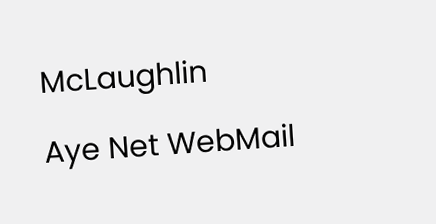McLaughlin

Aye Net WebMail